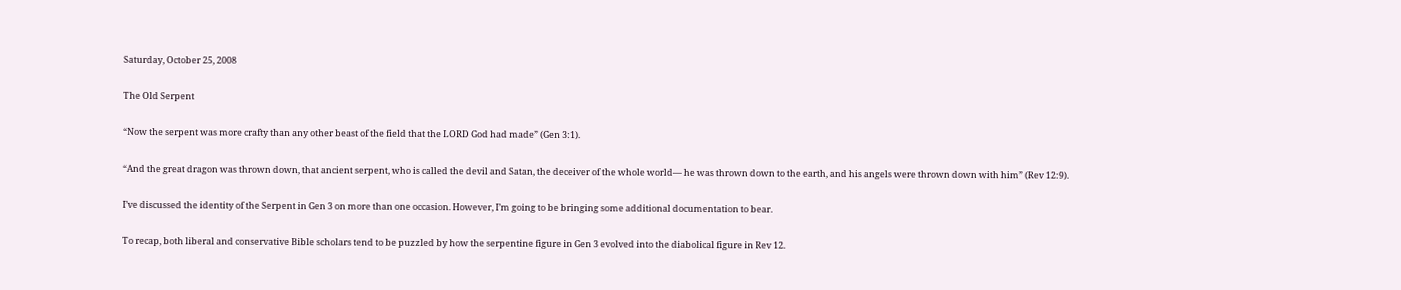Saturday, October 25, 2008

The Old Serpent

“Now the serpent was more crafty than any other beast of the field that the LORD God had made” (Gen 3:1).

“And the great dragon was thrown down, that ancient serpent, who is called the devil and Satan, the deceiver of the whole world— he was thrown down to the earth, and his angels were thrown down with him” (Rev 12:9).

I’ve discussed the identity of the Serpent in Gen 3 on more than one occasion. However, I’m going to be bringing some additional documentation to bear.

To recap, both liberal and conservative Bible scholars tend to be puzzled by how the serpentine figure in Gen 3 evolved into the diabolical figure in Rev 12.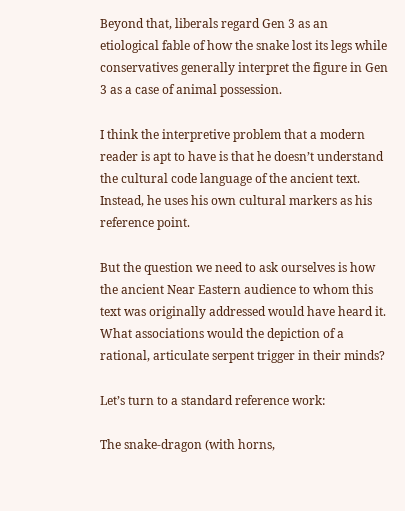Beyond that, liberals regard Gen 3 as an etiological fable of how the snake lost its legs while conservatives generally interpret the figure in Gen 3 as a case of animal possession.

I think the interpretive problem that a modern reader is apt to have is that he doesn’t understand the cultural code language of the ancient text. Instead, he uses his own cultural markers as his reference point.

But the question we need to ask ourselves is how the ancient Near Eastern audience to whom this text was originally addressed would have heard it. What associations would the depiction of a rational, articulate serpent trigger in their minds?

Let’s turn to a standard reference work:

The snake-dragon (with horns,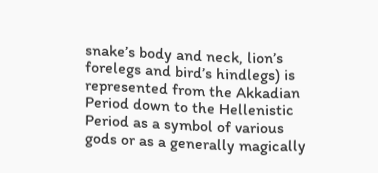snake’s body and neck, lion’s forelegs and bird’s hindlegs) is represented from the Akkadian Period down to the Hellenistic Period as a symbol of various gods or as a generally magically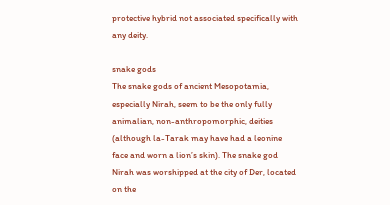protective hybrid not associated specifically with any deity.

snake gods
The snake gods of ancient Mesopotamia, especially Nirah, seem to be the only fully animalian, non-anthropomorphic, deities (although la-Tarak may have had a leonine face and worn a lion’s skin). The snake god Nirah was worshipped at the city of Der, located on the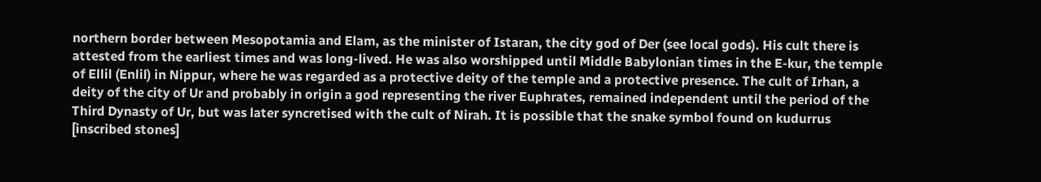northern border between Mesopotamia and Elam, as the minister of Istaran, the city god of Der (see local gods). His cult there is attested from the earliest times and was long-lived. He was also worshipped until Middle Babylonian times in the E-kur, the temple of Ellil (Enlil) in Nippur, where he was regarded as a protective deity of the temple and a protective presence. The cult of Irhan, a deity of the city of Ur and probably in origin a god representing the river Euphrates, remained independent until the period of the Third Dynasty of Ur, but was later syncretised with the cult of Nirah. It is possible that the snake symbol found on kudurrus [inscribed stones]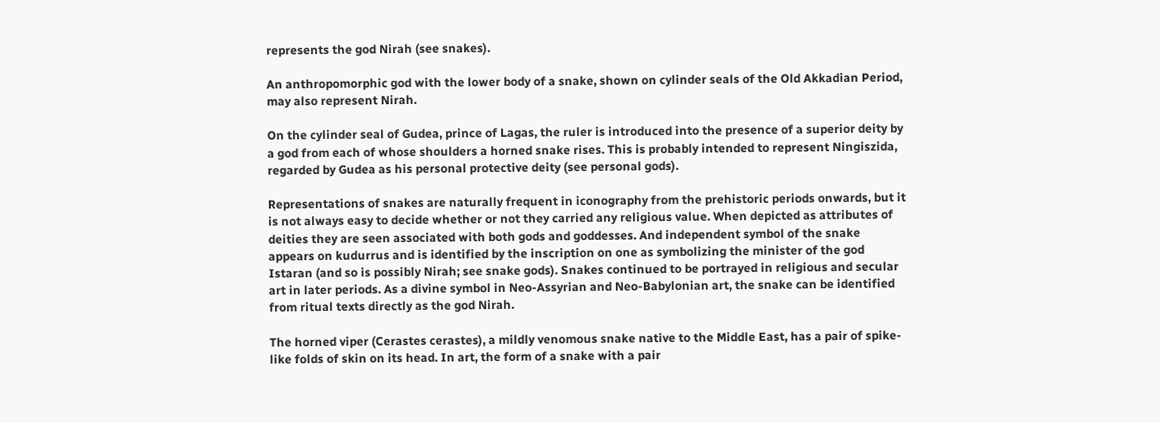represents the god Nirah (see snakes).

An anthropomorphic god with the lower body of a snake, shown on cylinder seals of the Old Akkadian Period, may also represent Nirah.

On the cylinder seal of Gudea, prince of Lagas, the ruler is introduced into the presence of a superior deity by a god from each of whose shoulders a horned snake rises. This is probably intended to represent Ningiszida, regarded by Gudea as his personal protective deity (see personal gods).

Representations of snakes are naturally frequent in iconography from the prehistoric periods onwards, but it is not always easy to decide whether or not they carried any religious value. When depicted as attributes of deities they are seen associated with both gods and goddesses. And independent symbol of the snake appears on kudurrus and is identified by the inscription on one as symbolizing the minister of the god Istaran (and so is possibly Nirah; see snake gods). Snakes continued to be portrayed in religious and secular art in later periods. As a divine symbol in Neo-Assyrian and Neo-Babylonian art, the snake can be identified from ritual texts directly as the god Nirah.

The horned viper (Cerastes cerastes), a mildly venomous snake native to the Middle East, has a pair of spike-like folds of skin on its head. In art, the form of a snake with a pair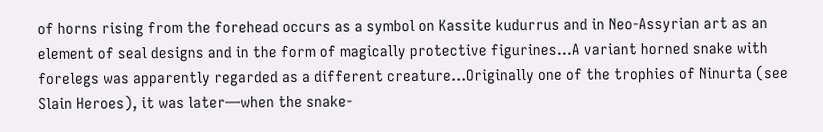of horns rising from the forehead occurs as a symbol on Kassite kudurrus and in Neo-Assyrian art as an element of seal designs and in the form of magically protective figurines…A variant horned snake with forelegs was apparently regarded as a different creature…Originally one of the trophies of Ninurta (see Slain Heroes), it was later—when the snake-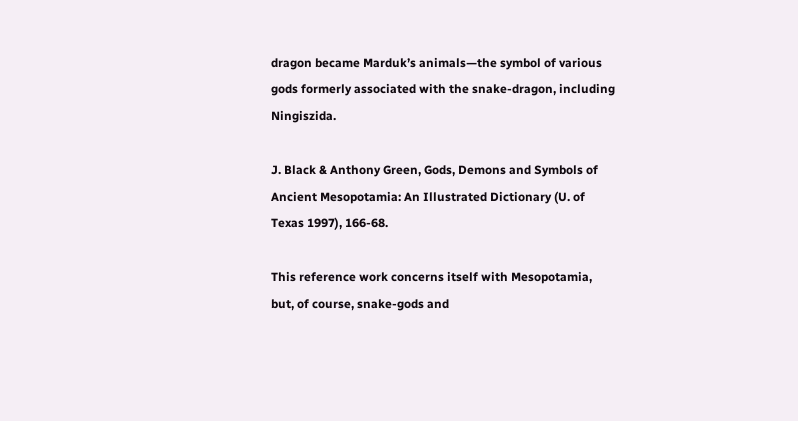dragon became Marduk’s animals—the symbol of various gods formerly associated with the snake-dragon, including Ningiszida.

J. Black & Anthony Green, Gods, Demons and Symbols of Ancient Mesopotamia: An Illustrated Dictionary (U. of Texas 1997), 166-68.

This reference work concerns itself with Mesopotamia, but, of course, snake-gods and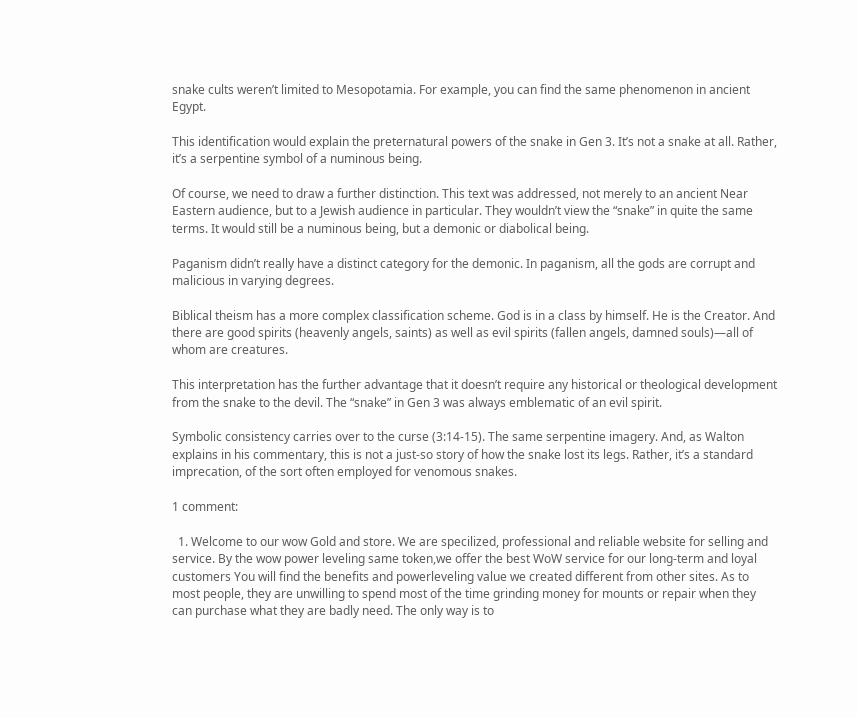snake cults weren’t limited to Mesopotamia. For example, you can find the same phenomenon in ancient Egypt.

This identification would explain the preternatural powers of the snake in Gen 3. It’s not a snake at all. Rather, it’s a serpentine symbol of a numinous being.

Of course, we need to draw a further distinction. This text was addressed, not merely to an ancient Near Eastern audience, but to a Jewish audience in particular. They wouldn’t view the “snake” in quite the same terms. It would still be a numinous being, but a demonic or diabolical being.

Paganism didn’t really have a distinct category for the demonic. In paganism, all the gods are corrupt and malicious in varying degrees.

Biblical theism has a more complex classification scheme. God is in a class by himself. He is the Creator. And there are good spirits (heavenly angels, saints) as well as evil spirits (fallen angels, damned souls)—all of whom are creatures.

This interpretation has the further advantage that it doesn’t require any historical or theological development from the snake to the devil. The “snake” in Gen 3 was always emblematic of an evil spirit.

Symbolic consistency carries over to the curse (3:14-15). The same serpentine imagery. And, as Walton explains in his commentary, this is not a just-so story of how the snake lost its legs. Rather, it’s a standard imprecation, of the sort often employed for venomous snakes.

1 comment:

  1. Welcome to our wow Gold and store. We are specilized, professional and reliable website for selling and service. By the wow power leveling same token,we offer the best WoW service for our long-term and loyal customers You will find the benefits and powerleveling value we created different from other sites. As to most people, they are unwilling to spend most of the time grinding money for mounts or repair when they can purchase what they are badly need. The only way is to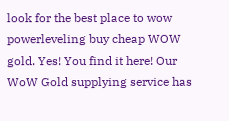look for the best place to wow powerleveling buy cheap WOW gold. Yes! You find it here! Our WoW Gold supplying service has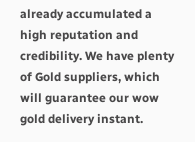already accumulated a high reputation and credibility. We have plenty of Gold suppliers, which will guarantee our wow gold delivery instant.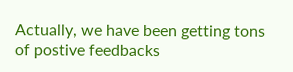Actually, we have been getting tons of postive feedbacks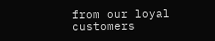from our loyal customers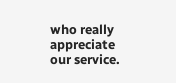who really appreciate our service.